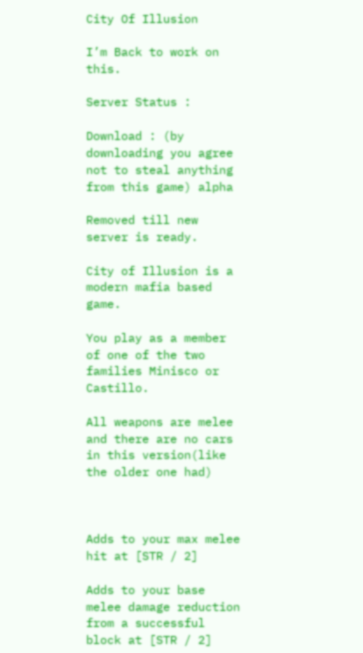City Of Illusion

I’m Back to work on this.

Server Status :

Download : (by downloading you agree not to steal anything from this game) alpha

Removed till new server is ready.

City of Illusion is a modern mafia based game.

You play as a member of one of the two families Minisco or Castillo.

All weapons are melee and there are no cars in this version(like the older one had)



Adds to your max melee hit at [STR / 2]

Adds to your base melee damage reduction from a successful block at [STR / 2]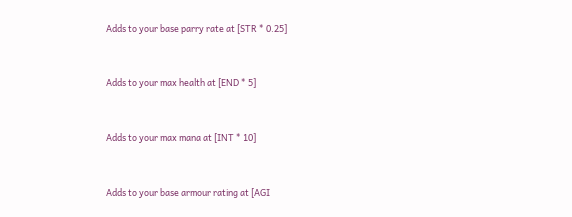Adds to your base parry rate at [STR * 0.25]


Adds to your max health at [END * 5]


Adds to your max mana at [INT * 10]


Adds to your base armour rating at [AGI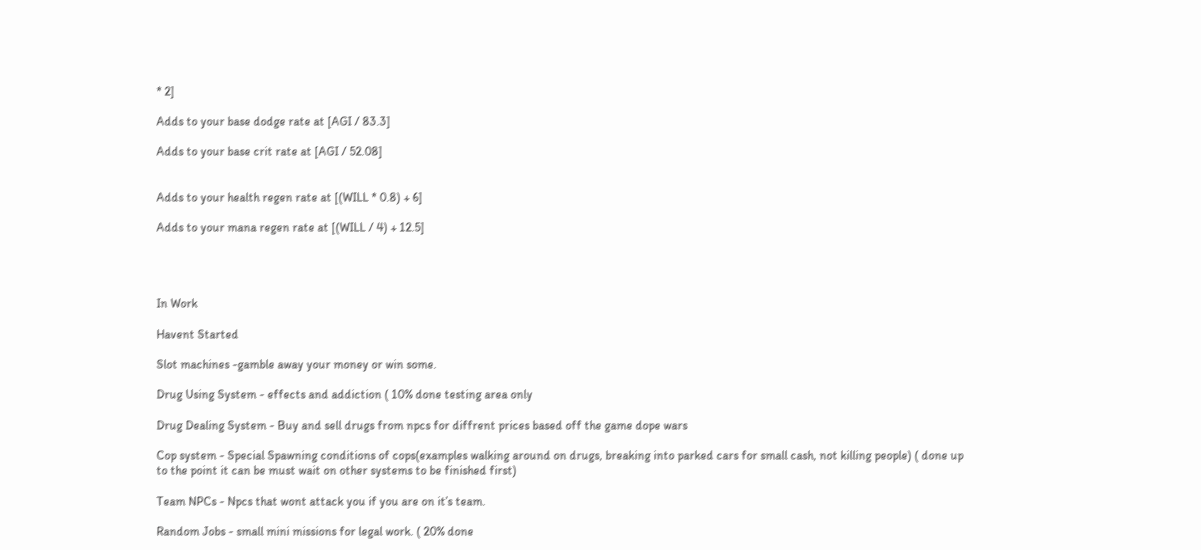* 2]

Adds to your base dodge rate at [AGI / 83.3]

Adds to your base crit rate at [AGI / 52.08]


Adds to your health regen rate at [(WILL * 0.8) + 6]

Adds to your mana regen rate at [(WILL / 4) + 12.5]




In Work

Havent Started

Slot machines -gamble away your money or win some.

Drug Using System - effects and addiction ( 10% done testing area only

Drug Dealing System - Buy and sell drugs from npcs for diffrent prices based off the game dope wars

Cop system - Special Spawning conditions of cops(examples walking around on drugs, breaking into parked cars for small cash, not killing people) ( done up to the point it can be must wait on other systems to be finished first)

Team NPCs - Npcs that wont attack you if you are on it’s team.

Random Jobs - small mini missions for legal work. ( 20% done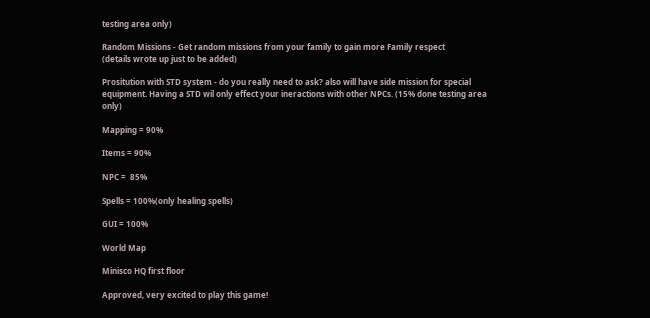testing area only)

Random Missions - Get random missions from your family to gain more Family respect
(details wrote up just to be added)

Prositution with STD system - do you really need to ask? also will have side mission for special equipment. Having a STD wil only effect your ineractions with other NPCs. (15% done testing area only)

Mapping = 90%

Items = 90%

NPC =  85%

Spells = 100%(only healing spells)

GUI = 100%

World Map

Minisco HQ first floor

Approved, very excited to play this game!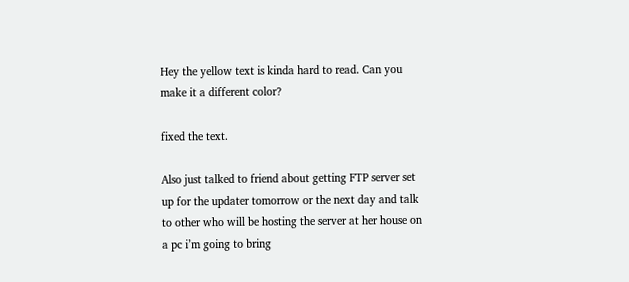Hey the yellow text is kinda hard to read. Can you make it a different color?

fixed the text.

Also just talked to friend about getting FTP server set up for the updater tomorrow or the next day and talk to other who will be hosting the server at her house on a pc i’m going to bring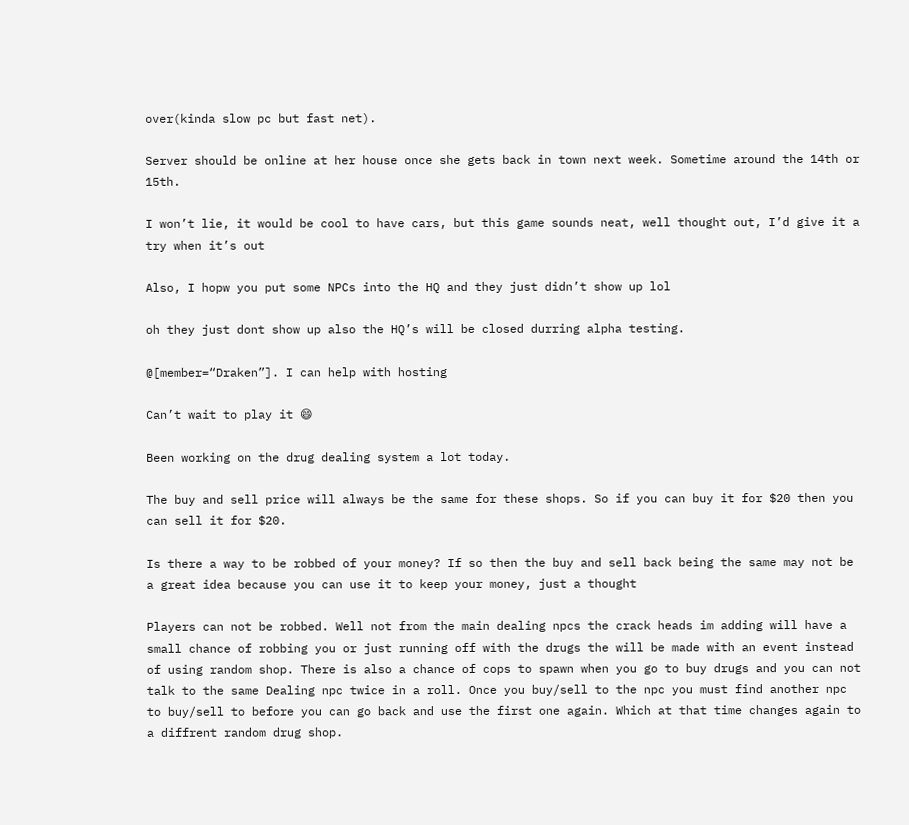over(kinda slow pc but fast net).

Server should be online at her house once she gets back in town next week. Sometime around the 14th or 15th.

I won’t lie, it would be cool to have cars, but this game sounds neat, well thought out, I’d give it a try when it’s out

Also, I hopw you put some NPCs into the HQ and they just didn’t show up lol

oh they just dont show up also the HQ’s will be closed durring alpha testing.

@[member=“Draken”]. I can help with hosting

Can’t wait to play it 😄

Been working on the drug dealing system a lot today.

The buy and sell price will always be the same for these shops. So if you can buy it for $20 then you can sell it for $20.

Is there a way to be robbed of your money? If so then the buy and sell back being the same may not be a great idea because you can use it to keep your money, just a thought

Players can not be robbed. Well not from the main dealing npcs the crack heads im adding will have a small chance of robbing you or just running off with the drugs the will be made with an event instead of using random shop. There is also a chance of cops to spawn when you go to buy drugs and you can not talk to the same Dealing npc twice in a roll. Once you buy/sell to the npc you must find another npc to buy/sell to before you can go back and use the first one again. Which at that time changes again to a diffrent random drug shop.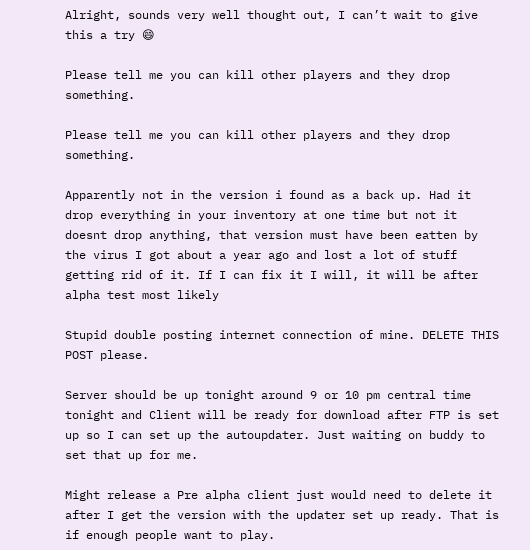Alright, sounds very well thought out, I can’t wait to give this a try 😄

Please tell me you can kill other players and they drop something.

Please tell me you can kill other players and they drop something.

Apparently not in the version i found as a back up. Had it drop everything in your inventory at one time but not it doesnt drop anything, that version must have been eatten by the virus I got about a year ago and lost a lot of stuff getting rid of it. If I can fix it I will, it will be after alpha test most likely

Stupid double posting internet connection of mine. DELETE THIS POST please.

Server should be up tonight around 9 or 10 pm central time tonight and Client will be ready for download after FTP is set up so I can set up the autoupdater. Just waiting on buddy to set that up for me.

Might release a Pre alpha client just would need to delete it after I get the version with the updater set up ready. That is if enough people want to play.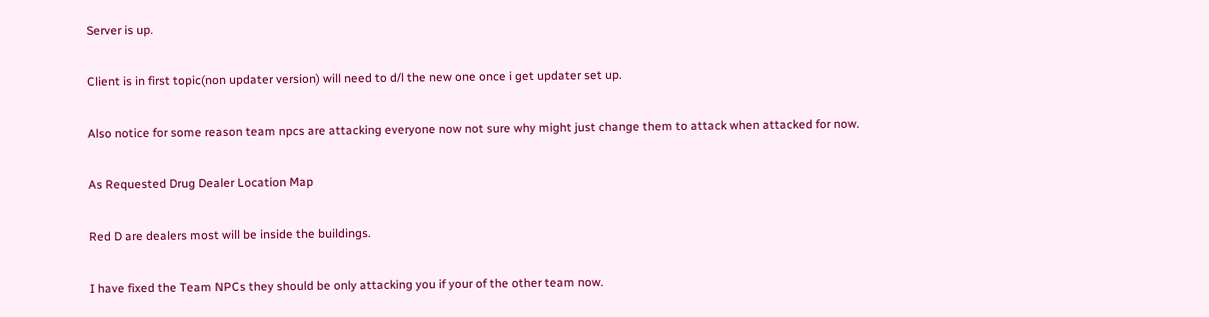Server is up.

Client is in first topic(non updater version) will need to d/l the new one once i get updater set up.

Also notice for some reason team npcs are attacking everyone now not sure why might just change them to attack when attacked for now.

As Requested Drug Dealer Location Map

Red D are dealers most will be inside the buildings.

I have fixed the Team NPCs they should be only attacking you if your of the other team now.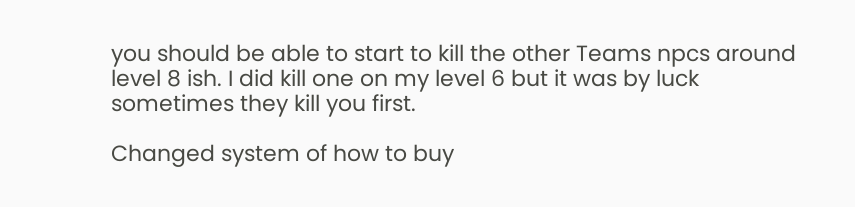you should be able to start to kill the other Teams npcs around level 8 ish. I did kill one on my level 6 but it was by luck sometimes they kill you first.

Changed system of how to buy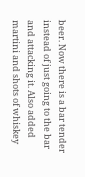beer. Now there is a bar tender instead of just going to the bar and attacking it. Also added martini and shots of whiskey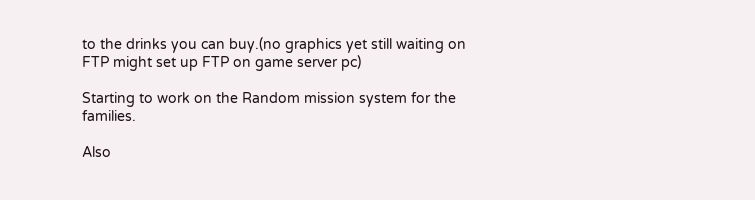to the drinks you can buy.(no graphics yet still waiting on FTP might set up FTP on game server pc)

Starting to work on the Random mission system for the families.

Also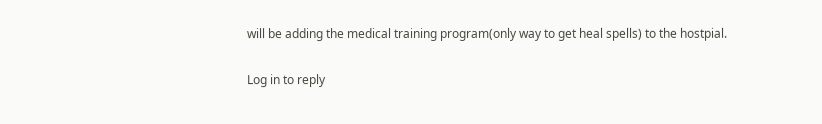will be adding the medical training program(only way to get heal spells) to the hostpial.

Log in to reply